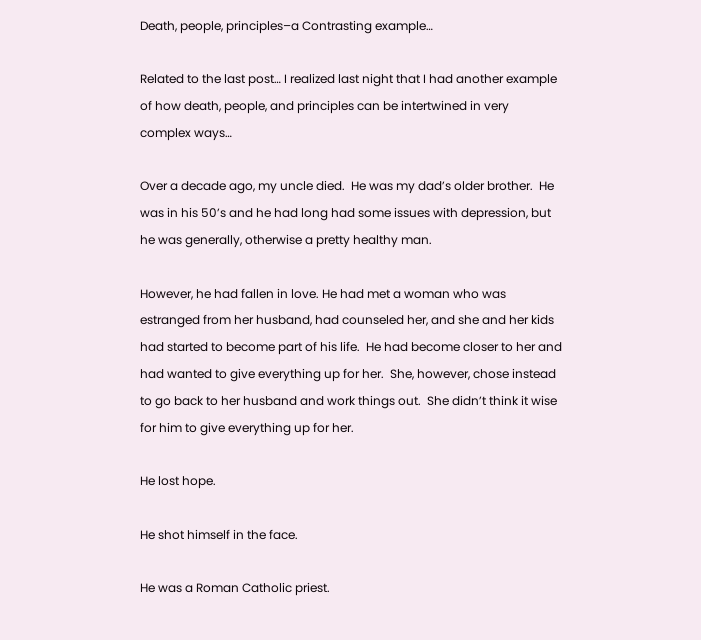Death, people, principles–a Contrasting example…

Related to the last post… I realized last night that I had another example of how death, people, and principles can be intertwined in very complex ways…

Over a decade ago, my uncle died.  He was my dad’s older brother.  He was in his 50’s and he had long had some issues with depression, but he was generally, otherwise a pretty healthy man.

However, he had fallen in love. He had met a woman who was estranged from her husband, had counseled her, and she and her kids had started to become part of his life.  He had become closer to her and had wanted to give everything up for her.  She, however, chose instead to go back to her husband and work things out.  She didn’t think it wise for him to give everything up for her.

He lost hope.

He shot himself in the face.

He was a Roman Catholic priest.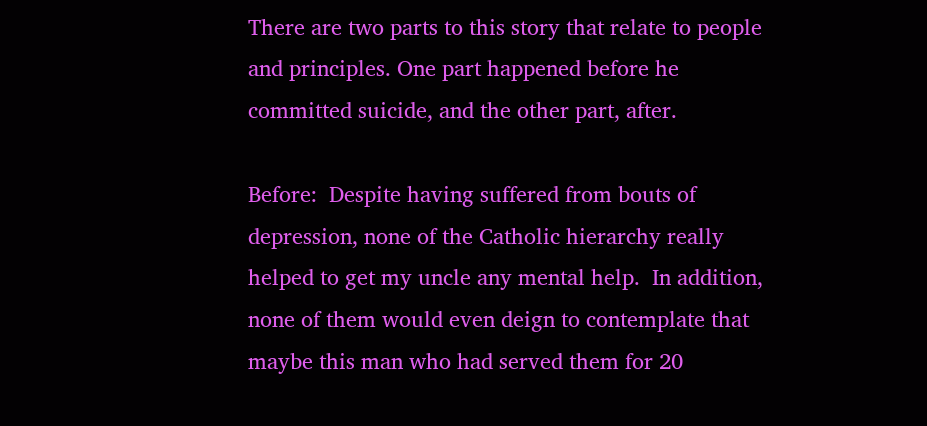There are two parts to this story that relate to people and principles. One part happened before he committed suicide, and the other part, after.

Before:  Despite having suffered from bouts of depression, none of the Catholic hierarchy really helped to get my uncle any mental help.  In addition, none of them would even deign to contemplate that maybe this man who had served them for 20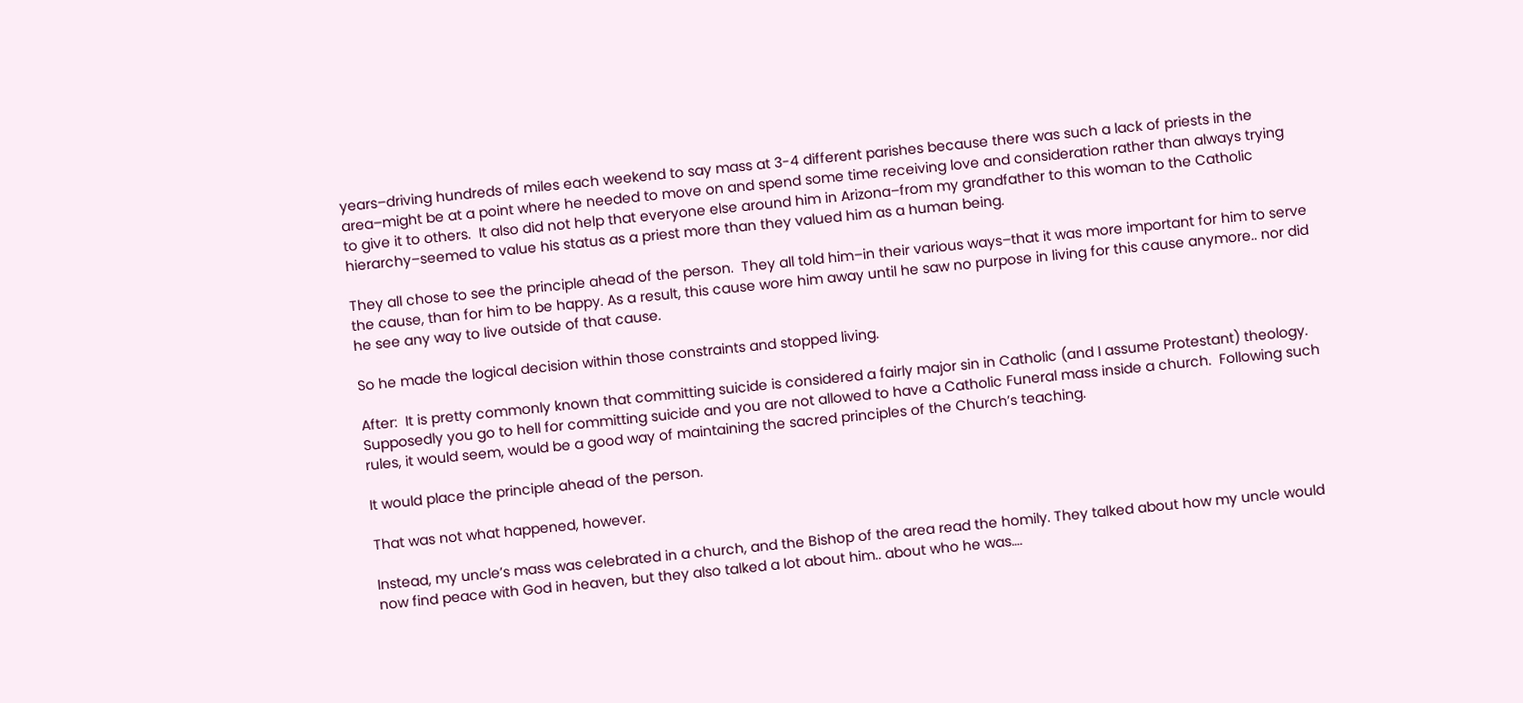years–driving hundreds of miles each weekend to say mass at 3-4 different parishes because there was such a lack of priests in the area–might be at a point where he needed to move on and spend some time receiving love and consideration rather than always trying to give it to others.  It also did not help that everyone else around him in Arizona–from my grandfather to this woman to the Catholic hierarchy–seemed to value his status as a priest more than they valued him as a human being.

They all chose to see the principle ahead of the person.  They all told him–in their various ways–that it was more important for him to serve the cause, than for him to be happy. As a result, this cause wore him away until he saw no purpose in living for this cause anymore.. nor did he see any way to live outside of that cause.

So he made the logical decision within those constraints and stopped living.

After:  It is pretty commonly known that committing suicide is considered a fairly major sin in Catholic (and I assume Protestant) theology.  Supposedly you go to hell for committing suicide and you are not allowed to have a Catholic Funeral mass inside a church.  Following such rules, it would seem, would be a good way of maintaining the sacred principles of the Church’s teaching.

It would place the principle ahead of the person.

That was not what happened, however.

Instead, my uncle’s mass was celebrated in a church, and the Bishop of the area read the homily. They talked about how my uncle would now find peace with God in heaven, but they also talked a lot about him.. about who he was….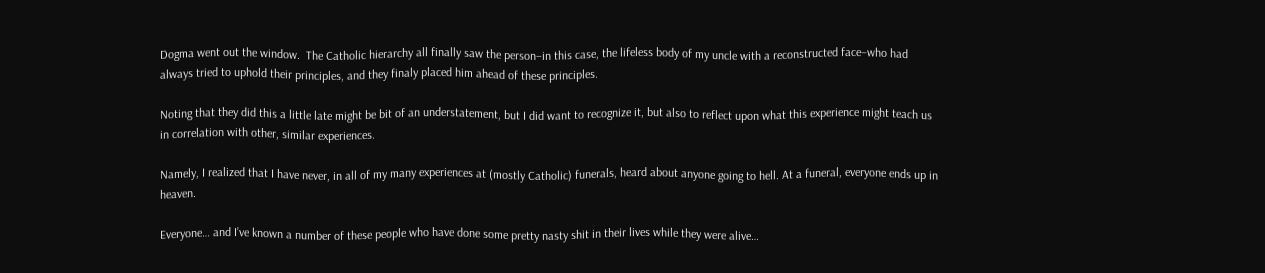Dogma went out the window.  The Catholic hierarchy all finally saw the person–in this case, the lifeless body of my uncle with a reconstructed face–who had always tried to uphold their principles, and they finaly placed him ahead of these principles.

Noting that they did this a little late might be bit of an understatement, but I did want to recognize it, but also to reflect upon what this experience might teach us in correlation with other, similar experiences.

Namely, I realized that I have never, in all of my many experiences at (mostly Catholic) funerals, heard about anyone going to hell. At a funeral, everyone ends up in heaven.

Everyone… and I’ve known a number of these people who have done some pretty nasty shit in their lives while they were alive…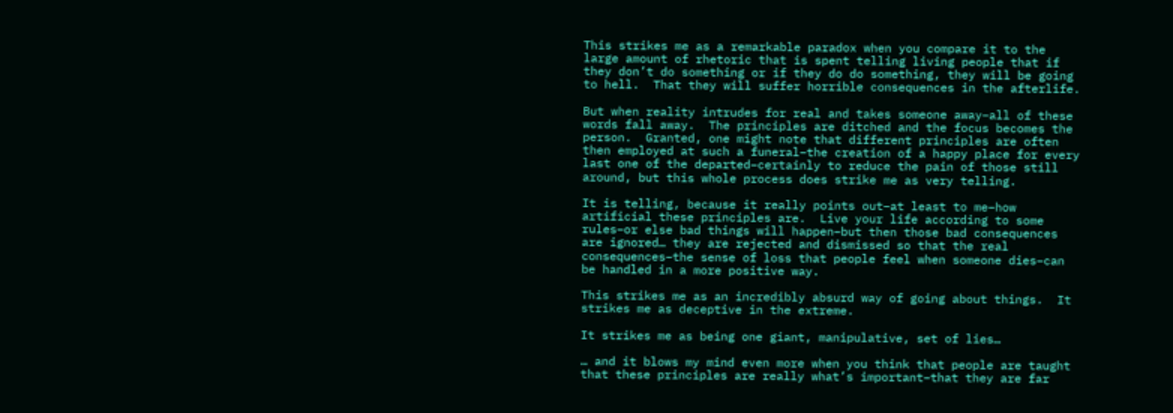This strikes me as a remarkable paradox when you compare it to the large amount of rhetoric that is spent telling living people that if they don’t do something or if they do do something, they will be going to hell.  That they will suffer horrible consequences in the afterlife.

But when reality intrudes for real and takes someone away–all of these words fall away.  The principles are ditched and the focus becomes the person.  Granted, one might note that different principles are often then employed at such a funeral–the creation of a happy place for every last one of the departed–certainly to reduce the pain of those still around, but this whole process does strike me as very telling.

It is telling, because it really points out–at least to me–how artificial these principles are.  Live your life according to some rules–or else bad things will happen–but then those bad consequences are ignored… they are rejected and dismissed so that the real consequences–the sense of loss that people feel when someone dies–can be handled in a more positive way.

This strikes me as an incredibly absurd way of going about things.  It strikes me as deceptive in the extreme.

It strikes me as being one giant, manipulative, set of lies…

… and it blows my mind even more when you think that people are taught that these principles are really what’s important–that they are far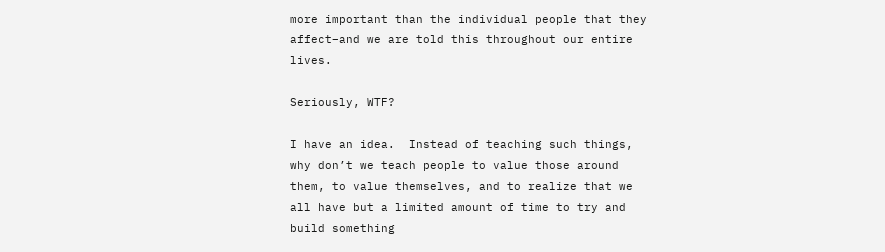more important than the individual people that they affect–and we are told this throughout our entire lives.

Seriously, WTF?

I have an idea.  Instead of teaching such things, why don’t we teach people to value those around them, to value themselves, and to realize that we all have but a limited amount of time to try and build something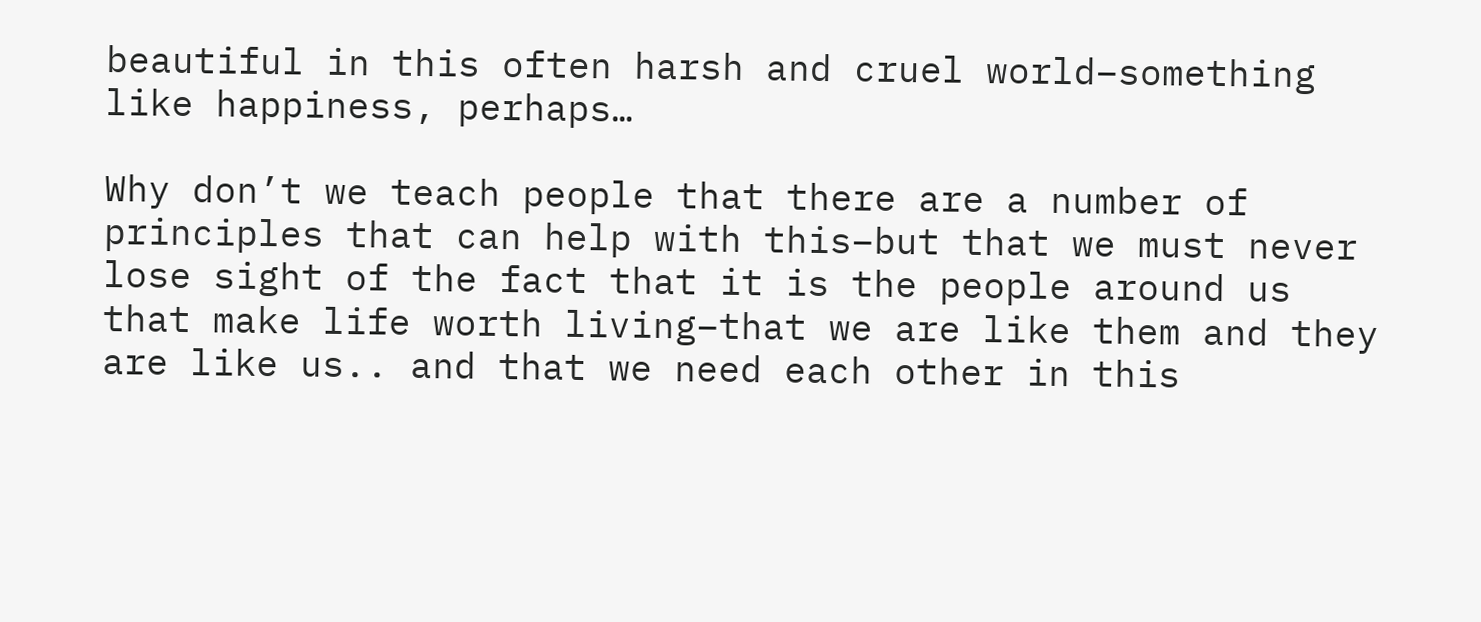beautiful in this often harsh and cruel world–something like happiness, perhaps…

Why don’t we teach people that there are a number of principles that can help with this–but that we must never lose sight of the fact that it is the people around us that make life worth living–that we are like them and they are like us.. and that we need each other in this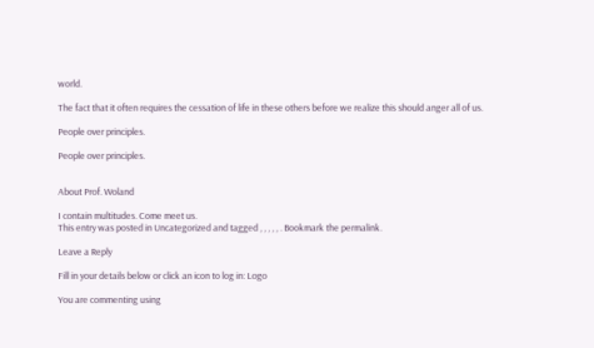world.

The fact that it often requires the cessation of life in these others before we realize this should anger all of us.

People over principles.

People over principles.


About Prof. Woland

I contain multitudes. Come meet us.
This entry was posted in Uncategorized and tagged , , , , , . Bookmark the permalink.

Leave a Reply

Fill in your details below or click an icon to log in: Logo

You are commenting using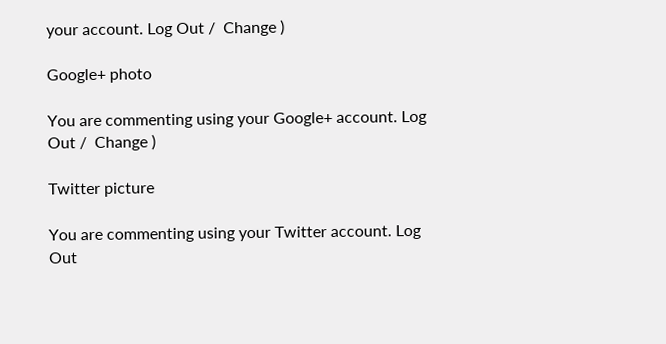your account. Log Out /  Change )

Google+ photo

You are commenting using your Google+ account. Log Out /  Change )

Twitter picture

You are commenting using your Twitter account. Log Out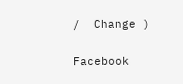/  Change )

Facebook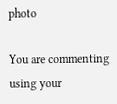photo

You are commenting using your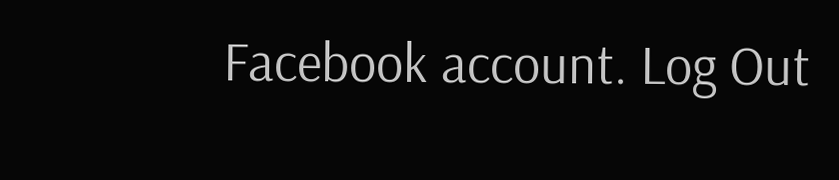Facebook account. Log Out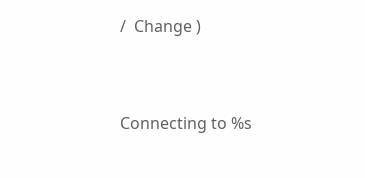/  Change )


Connecting to %s